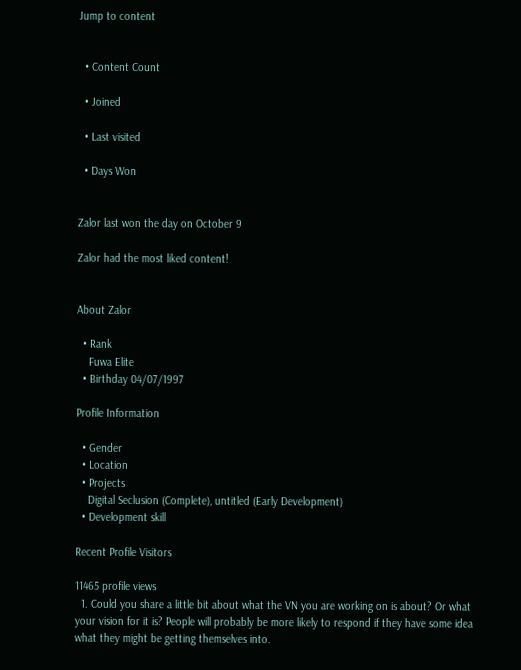Jump to content


  • Content Count

  • Joined

  • Last visited

  • Days Won


Zalor last won the day on October 9

Zalor had the most liked content!


About Zalor

  • Rank
    Fuwa Elite
  • Birthday 04/07/1997

Profile Information

  • Gender
  • Location
  • Projects
    Digital Seclusion (Complete), untitled (Early Development)
  • Development skill

Recent Profile Visitors

11465 profile views
  1. Could you share a little bit about what the VN you are working on is about? Or what your vision for it is? People will probably be more likely to respond if they have some idea what they might be getting themselves into.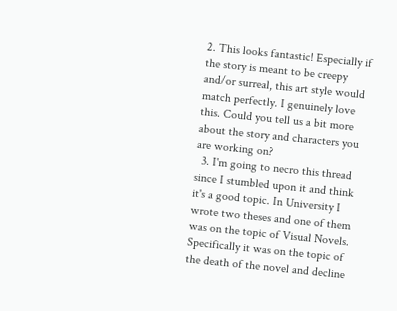2. This looks fantastic! Especially if the story is meant to be creepy and/or surreal, this art style would match perfectly. I genuinely love this. Could you tell us a bit more about the story and characters you are working on?
  3. I'm going to necro this thread since I stumbled upon it and think it's a good topic. In University I wrote two theses and one of them was on the topic of Visual Novels. Specifically it was on the topic of the death of the novel and decline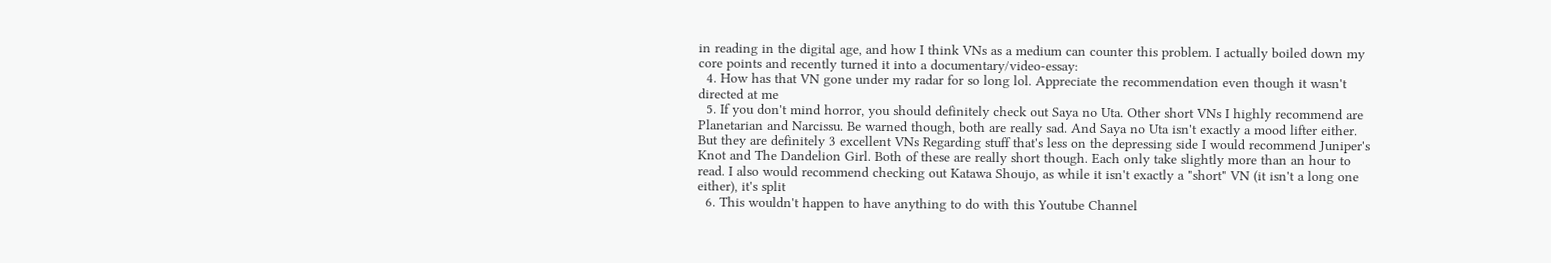in reading in the digital age, and how I think VNs as a medium can counter this problem. I actually boiled down my core points and recently turned it into a documentary/video-essay:
  4. How has that VN gone under my radar for so long lol. Appreciate the recommendation even though it wasn't directed at me
  5. If you don't mind horror, you should definitely check out Saya no Uta. Other short VNs I highly recommend are Planetarian and Narcissu. Be warned though, both are really sad. And Saya no Uta isn't exactly a mood lifter either. But they are definitely 3 excellent VNs Regarding stuff that's less on the depressing side I would recommend Juniper's Knot and The Dandelion Girl. Both of these are really short though. Each only take slightly more than an hour to read. I also would recommend checking out Katawa Shoujo, as while it isn't exactly a "short" VN (it isn't a long one either), it's split
  6. This wouldn't happen to have anything to do with this Youtube Channel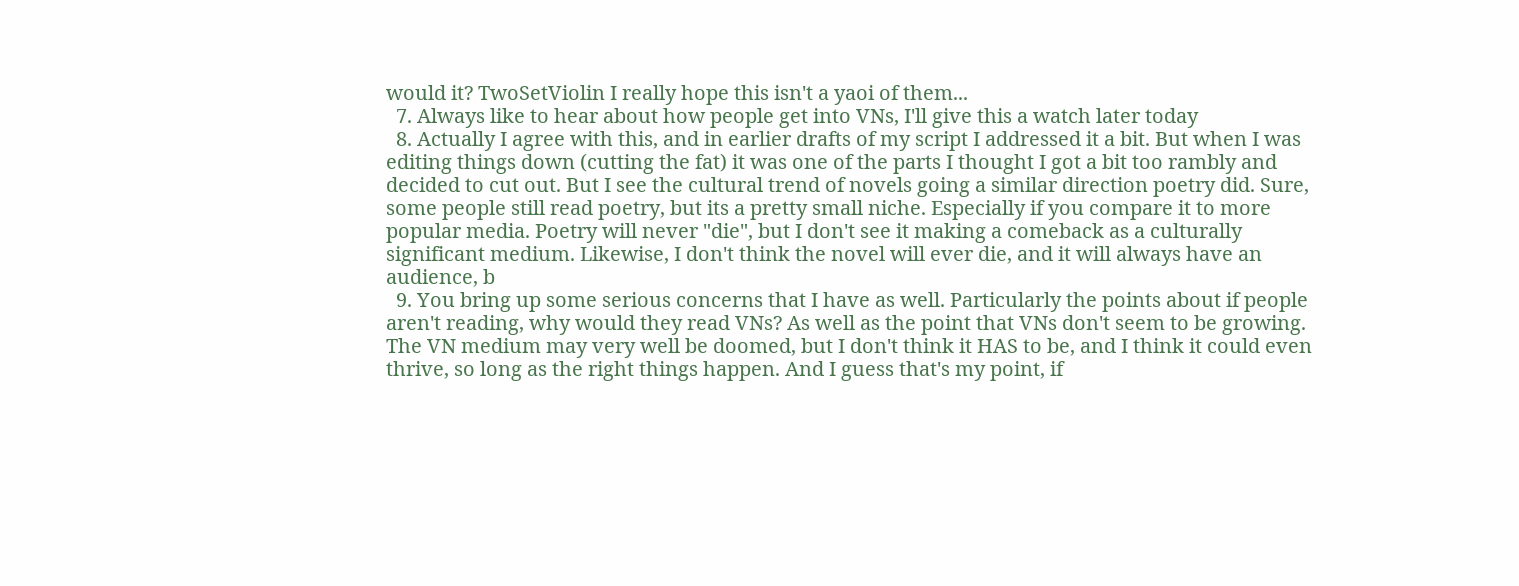would it? TwoSetViolin I really hope this isn't a yaoi of them...
  7. Always like to hear about how people get into VNs, I'll give this a watch later today
  8. Actually I agree with this, and in earlier drafts of my script I addressed it a bit. But when I was editing things down (cutting the fat) it was one of the parts I thought I got a bit too rambly and decided to cut out. But I see the cultural trend of novels going a similar direction poetry did. Sure, some people still read poetry, but its a pretty small niche. Especially if you compare it to more popular media. Poetry will never "die", but I don't see it making a comeback as a culturally significant medium. Likewise, I don't think the novel will ever die, and it will always have an audience, b
  9. You bring up some serious concerns that I have as well. Particularly the points about if people aren't reading, why would they read VNs? As well as the point that VNs don't seem to be growing. The VN medium may very well be doomed, but I don't think it HAS to be, and I think it could even thrive, so long as the right things happen. And I guess that's my point, if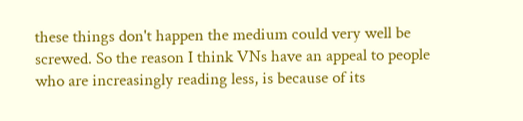these things don't happen the medium could very well be screwed. So the reason I think VNs have an appeal to people who are increasingly reading less, is because of its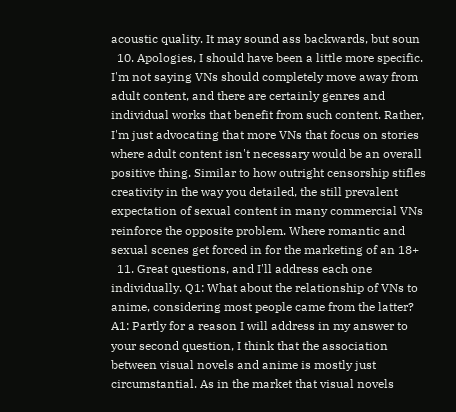acoustic quality. It may sound ass backwards, but soun
  10. Apologies, I should have been a little more specific. I'm not saying VNs should completely move away from adult content, and there are certainly genres and individual works that benefit from such content. Rather, I'm just advocating that more VNs that focus on stories where adult content isn't necessary would be an overall positive thing. Similar to how outright censorship stifles creativity in the way you detailed, the still prevalent expectation of sexual content in many commercial VNs reinforce the opposite problem. Where romantic and sexual scenes get forced in for the marketing of an 18+
  11. Great questions, and I'll address each one individually. Q1: What about the relationship of VNs to anime, considering most people came from the latter? A1: Partly for a reason I will address in my answer to your second question, I think that the association between visual novels and anime is mostly just circumstantial. As in the market that visual novels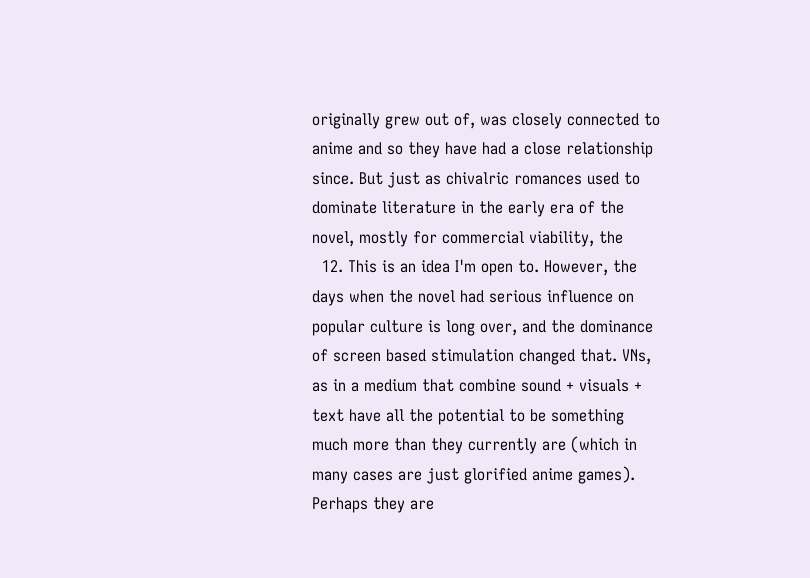originally grew out of, was closely connected to anime and so they have had a close relationship since. But just as chivalric romances used to dominate literature in the early era of the novel, mostly for commercial viability, the
  12. This is an idea I'm open to. However, the days when the novel had serious influence on popular culture is long over, and the dominance of screen based stimulation changed that. VNs, as in a medium that combine sound + visuals + text have all the potential to be something much more than they currently are (which in many cases are just glorified anime games). Perhaps they are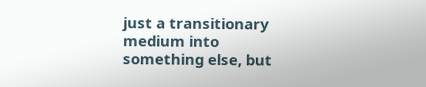just a transitionary medium into something else, but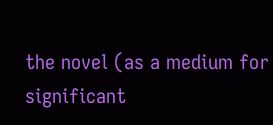the novel (as a medium for significant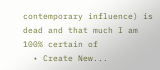contemporary influence) is dead and that much I am 100% certain of
  • Create New...